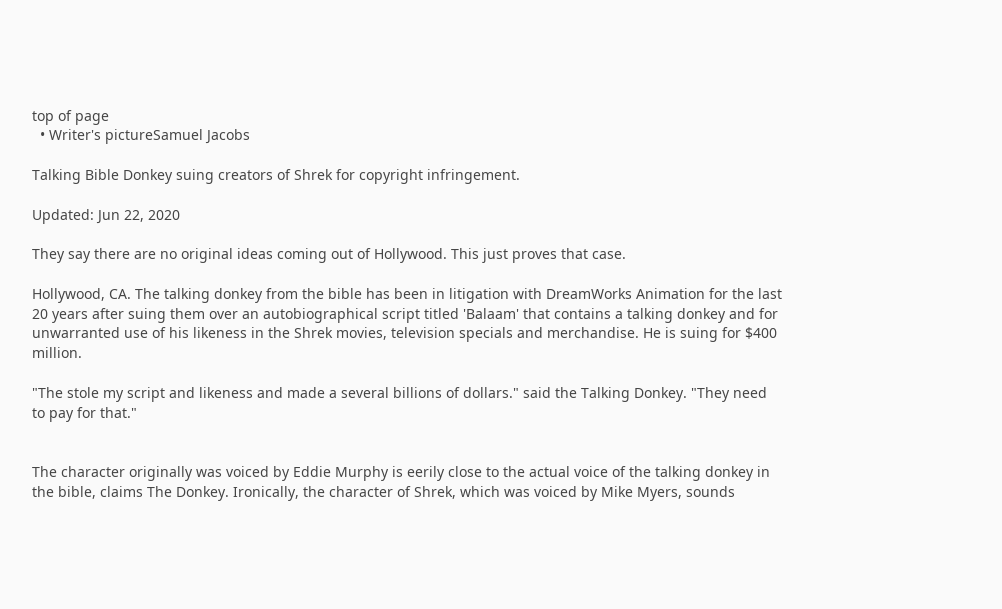top of page
  • Writer's pictureSamuel Jacobs

Talking Bible Donkey suing creators of Shrek for copyright infringement.

Updated: Jun 22, 2020

They say there are no original ideas coming out of Hollywood. This just proves that case.

Hollywood, CA. The talking donkey from the bible has been in litigation with DreamWorks Animation for the last 20 years after suing them over an autobiographical script titled 'Balaam' that contains a talking donkey and for unwarranted use of his likeness in the Shrek movies, television specials and merchandise. He is suing for $400 million.

"The stole my script and likeness and made a several billions of dollars." said the Talking Donkey. "They need to pay for that."


The character originally was voiced by Eddie Murphy is eerily close to the actual voice of the talking donkey in the bible, claims The Donkey. Ironically, the character of Shrek, which was voiced by Mike Myers, sounds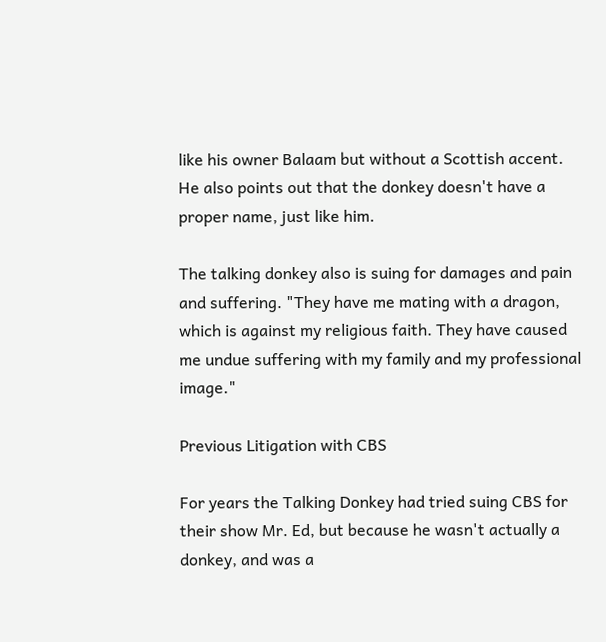like his owner Balaam but without a Scottish accent. He also points out that the donkey doesn't have a proper name, just like him.

The talking donkey also is suing for damages and pain and suffering. "They have me mating with a dragon, which is against my religious faith. They have caused me undue suffering with my family and my professional image."

Previous Litigation with CBS

For years the Talking Donkey had tried suing CBS for their show Mr. Ed, but because he wasn't actually a donkey, and was a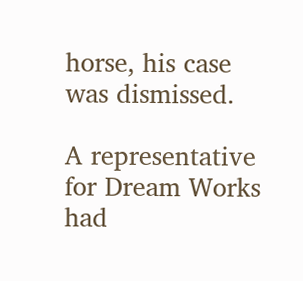horse, his case was dismissed.

A representative for Dream Works had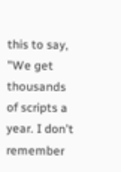this to say, "We get thousands of scripts a year. I don't remember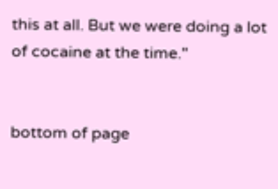this at all. But we were doing a lot of cocaine at the time."


bottom of page